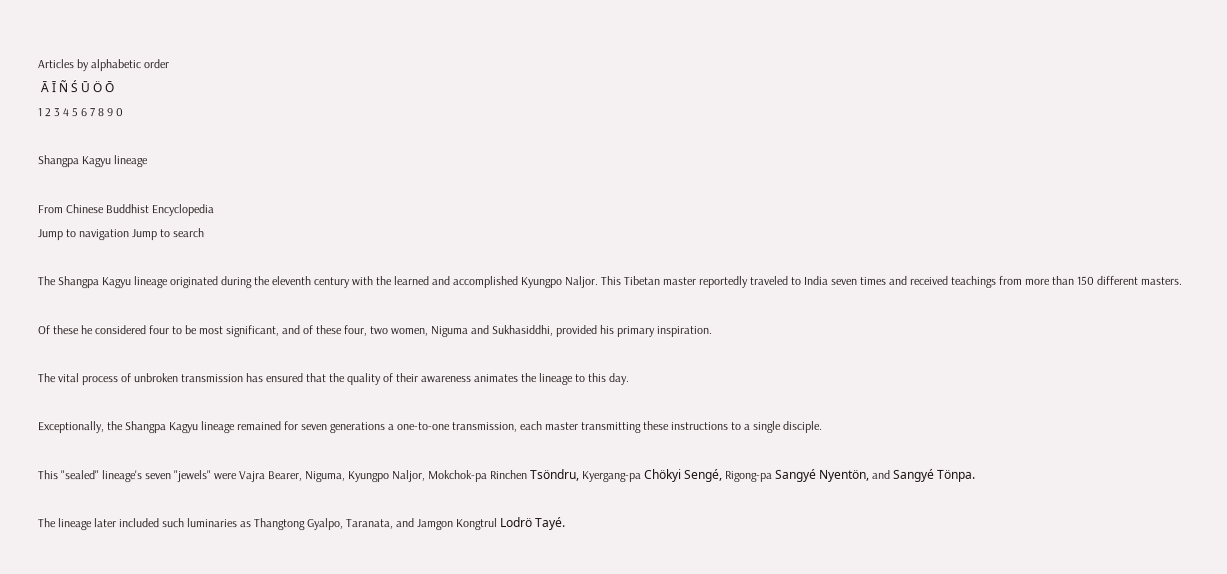Articles by alphabetic order
 Ā Ī Ñ Ś Ū Ö Ō
1 2 3 4 5 6 7 8 9 0

Shangpa Kagyu lineage

From Chinese Buddhist Encyclopedia
Jump to navigation Jump to search

The Shangpa Kagyu lineage originated during the eleventh century with the learned and accomplished Kyungpo Naljor. This Tibetan master reportedly traveled to India seven times and received teachings from more than 150 different masters.

Of these he considered four to be most significant, and of these four, two women, Niguma and Sukhasiddhi, provided his primary inspiration.

The vital process of unbroken transmission has ensured that the quality of their awareness animates the lineage to this day.

Exceptionally, the Shangpa Kagyu lineage remained for seven generations a one-to-one transmission, each master transmitting these instructions to a single disciple.

This "sealed" lineage's seven "jewels" were Vajra Bearer, Niguma, Kyungpo Naljor, Mokchok-pa Rinchen Tsöndru, Kyergang-pa Chökyi Sengé, Rigong-pa Sangyé Nyentön, and Sangyé Tönpa.

The lineage later included such luminaries as Thangtong Gyalpo, Taranata, and Jamgon Kongtrul Lodrö Tayé.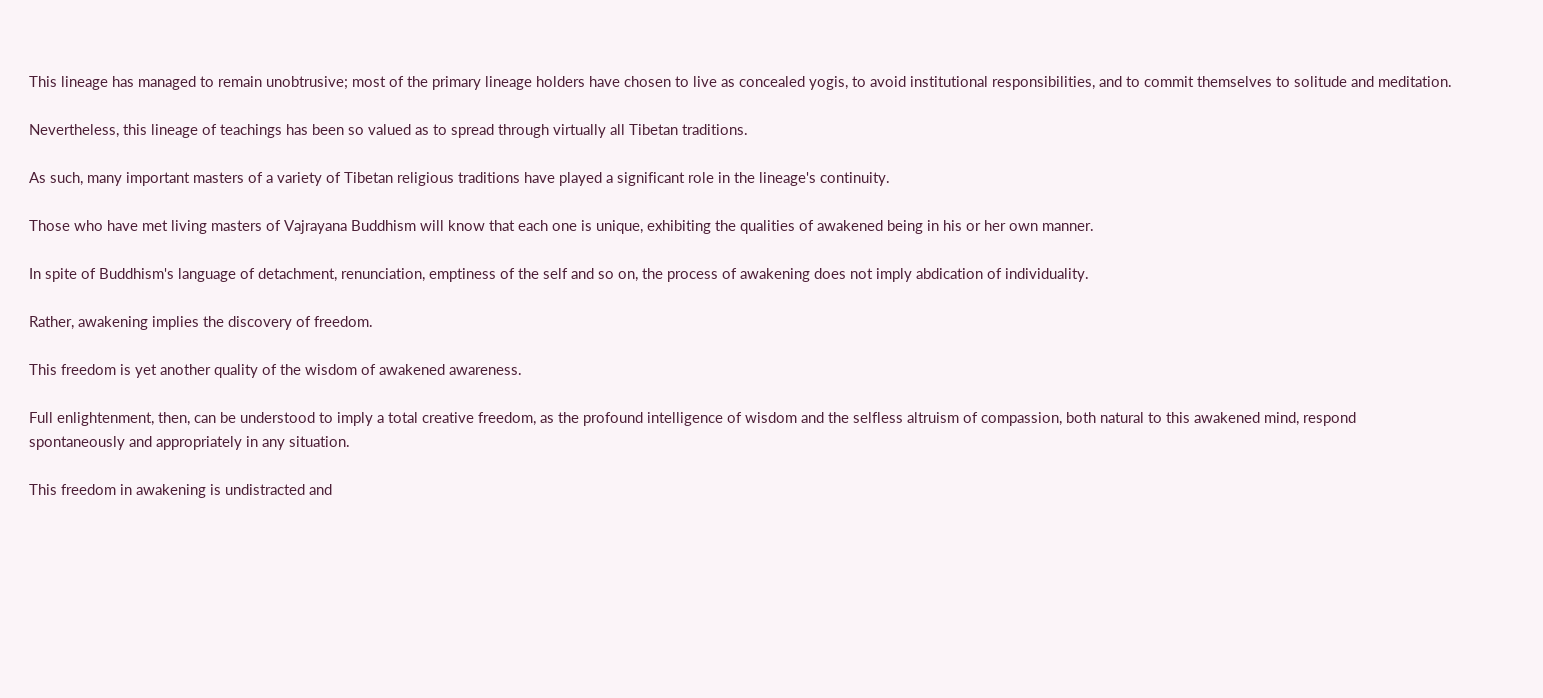This lineage has managed to remain unobtrusive; most of the primary lineage holders have chosen to live as concealed yogis, to avoid institutional responsibilities, and to commit themselves to solitude and meditation.

Nevertheless, this lineage of teachings has been so valued as to spread through virtually all Tibetan traditions.

As such, many important masters of a variety of Tibetan religious traditions have played a significant role in the lineage's continuity.

Those who have met living masters of Vajrayana Buddhism will know that each one is unique, exhibiting the qualities of awakened being in his or her own manner.

In spite of Buddhism's language of detachment, renunciation, emptiness of the self and so on, the process of awakening does not imply abdication of individuality.

Rather, awakening implies the discovery of freedom.

This freedom is yet another quality of the wisdom of awakened awareness.

Full enlightenment, then, can be understood to imply a total creative freedom, as the profound intelligence of wisdom and the selfless altruism of compassion, both natural to this awakened mind, respond spontaneously and appropriately in any situation.

This freedom in awakening is undistracted and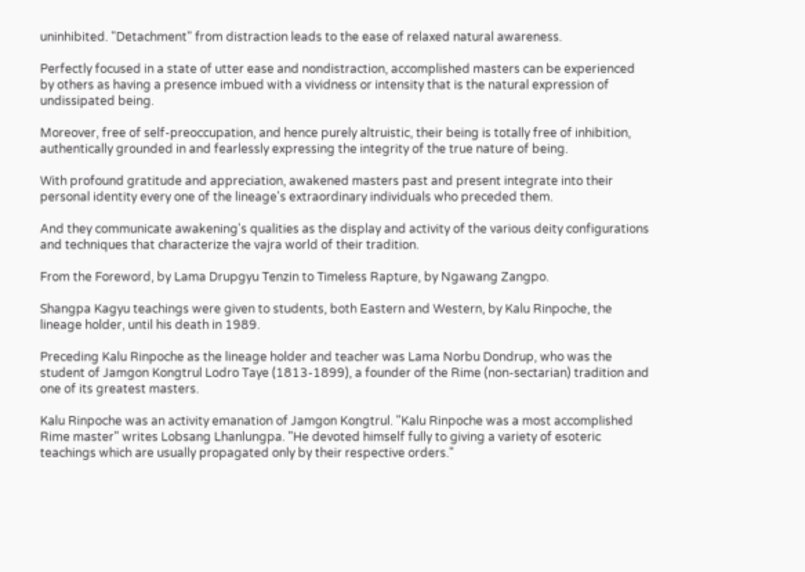uninhibited. "Detachment" from distraction leads to the ease of relaxed natural awareness.

Perfectly focused in a state of utter ease and nondistraction, accomplished masters can be experienced by others as having a presence imbued with a vividness or intensity that is the natural expression of undissipated being.

Moreover, free of self-preoccupation, and hence purely altruistic, their being is totally free of inhibition, authentically grounded in and fearlessly expressing the integrity of the true nature of being.

With profound gratitude and appreciation, awakened masters past and present integrate into their personal identity every one of the lineage's extraordinary individuals who preceded them.

And they communicate awakening's qualities as the display and activity of the various deity configurations and techniques that characterize the vajra world of their tradition.

From the Foreword, by Lama Drupgyu Tenzin to Timeless Rapture, by Ngawang Zangpo.

Shangpa Kagyu teachings were given to students, both Eastern and Western, by Kalu Rinpoche, the lineage holder, until his death in 1989.

Preceding Kalu Rinpoche as the lineage holder and teacher was Lama Norbu Dondrup, who was the student of Jamgon Kongtrul Lodro Taye (1813-1899), a founder of the Rime (non-sectarian) tradition and one of its greatest masters.

Kalu Rinpoche was an activity emanation of Jamgon Kongtrul. "Kalu Rinpoche was a most accomplished Rime master" writes Lobsang Lhanlungpa. "He devoted himself fully to giving a variety of esoteric teachings which are usually propagated only by their respective orders."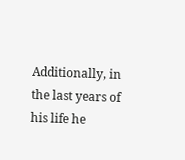Additionally, in the last years of his life he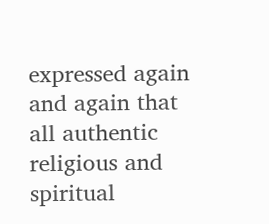expressed again and again that all authentic religious and spiritual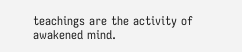teachings are the activity of awakened mind.